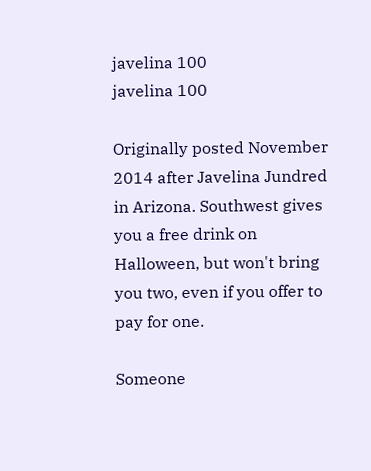javelina 100
javelina 100

Originally posted November 2014 after Javelina Jundred in Arizona. Southwest gives you a free drink on Halloween, but won't bring you two, even if you offer to pay for one.

Someone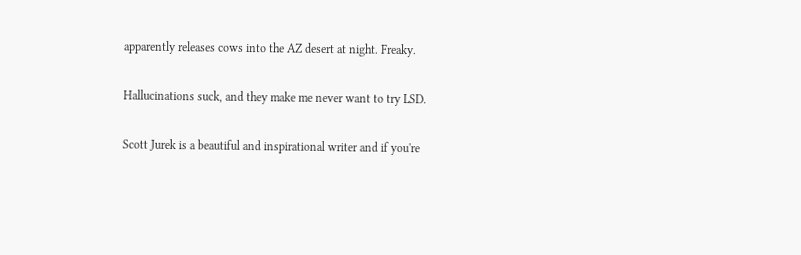apparently releases cows into the AZ desert at night. Freaky.

Hallucinations suck, and they make me never want to try LSD.

Scott Jurek is a beautiful and inspirational writer and if you're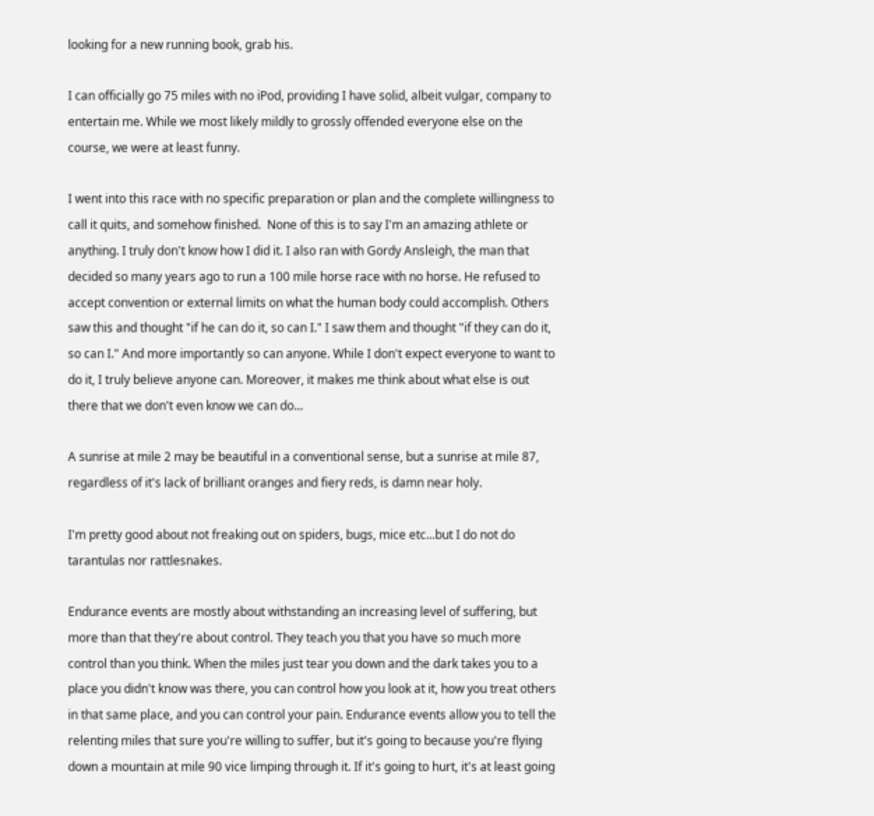looking for a new running book, grab his.

I can officially go 75 miles with no iPod, providing I have solid, albeit vulgar, company to entertain me. While we most likely mildly to grossly offended everyone else on the course, we were at least funny.

I went into this race with no specific preparation or plan and the complete willingness to call it quits, and somehow finished.  None of this is to say I'm an amazing athlete or anything. I truly don't know how I did it. I also ran with Gordy Ansleigh, the man that decided so many years ago to run a 100 mile horse race with no horse. He refused to accept convention or external limits on what the human body could accomplish. Others saw this and thought "if he can do it, so can I." I saw them and thought "if they can do it, so can I." And more importantly so can anyone. While I don't expect everyone to want to do it, I truly believe anyone can. Moreover, it makes me think about what else is out there that we don't even know we can do...

A sunrise at mile 2 may be beautiful in a conventional sense, but a sunrise at mile 87, regardless of it's lack of brilliant oranges and fiery reds, is damn near holy.

I'm pretty good about not freaking out on spiders, bugs, mice etc...but I do not do tarantulas nor rattlesnakes.

Endurance events are mostly about withstanding an increasing level of suffering, but more than that they're about control. They teach you that you have so much more control than you think. When the miles just tear you down and the dark takes you to a place you didn't know was there, you can control how you look at it, how you treat others in that same place, and you can control your pain. Endurance events allow you to tell the relenting miles that sure you're willing to suffer, but it's going to because you're flying down a mountain at mile 90 vice limping through it. If it's going to hurt, it's at least going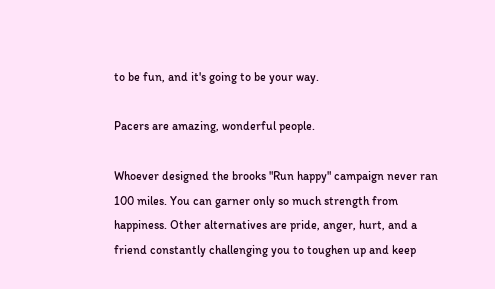to be fun, and it's going to be your way.

Pacers are amazing, wonderful people.

Whoever designed the brooks "Run happy" campaign never ran 100 miles. You can garner only so much strength from happiness. Other alternatives are pride, anger, hurt, and a friend constantly challenging you to toughen up and keep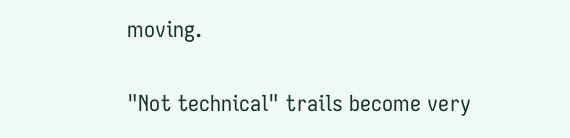moving.

"Not technical" trails become very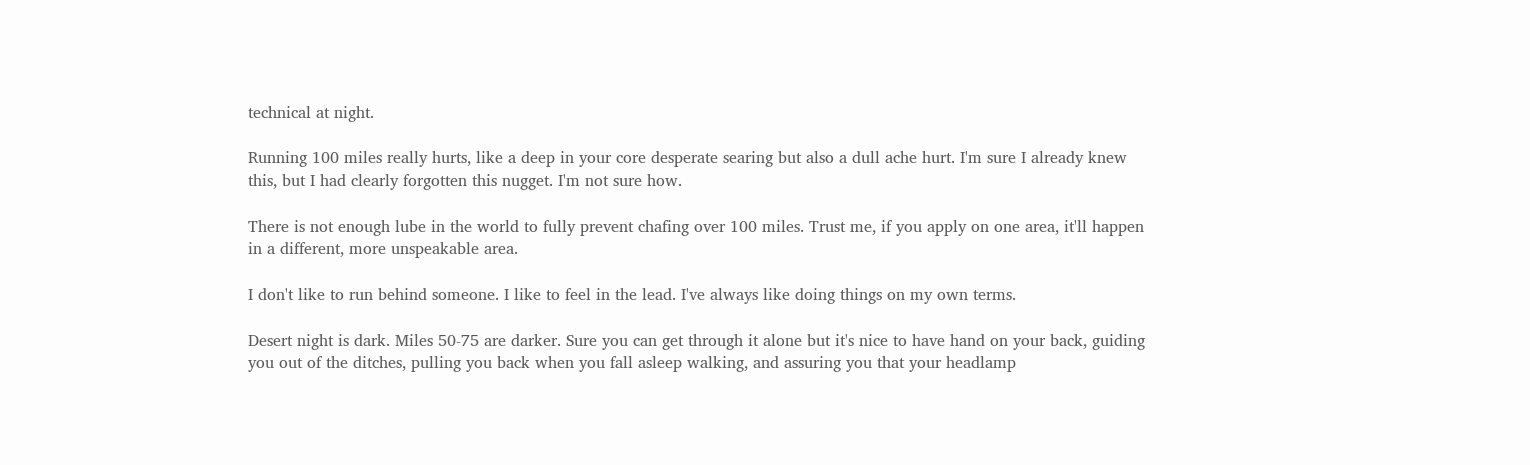technical at night.

Running 100 miles really hurts, like a deep in your core desperate searing but also a dull ache hurt. I'm sure I already knew this, but I had clearly forgotten this nugget. I'm not sure how.

There is not enough lube in the world to fully prevent chafing over 100 miles. Trust me, if you apply on one area, it'll happen in a different, more unspeakable area.

I don't like to run behind someone. I like to feel in the lead. I've always like doing things on my own terms.

Desert night is dark. Miles 50-75 are darker. Sure you can get through it alone but it's nice to have hand on your back, guiding you out of the ditches, pulling you back when you fall asleep walking, and assuring you that your headlamp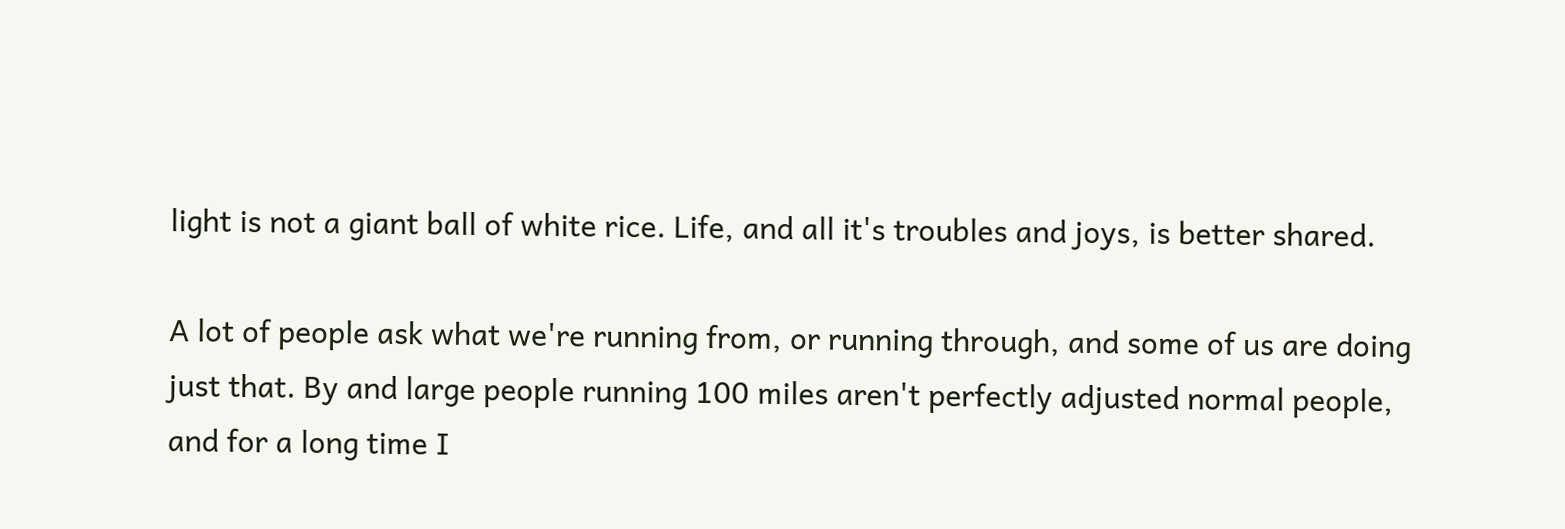light is not a giant ball of white rice. Life, and all it's troubles and joys, is better shared.

A lot of people ask what we're running from, or running through, and some of us are doing just that. By and large people running 100 miles aren't perfectly adjusted normal people, and for a long time I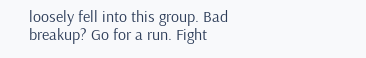loosely fell into this group. Bad breakup? Go for a run. Fight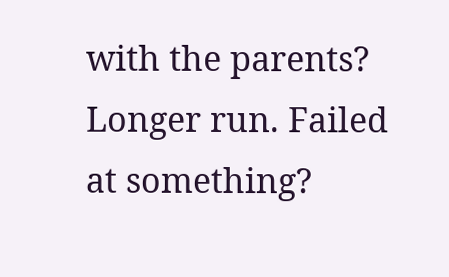with the parents? Longer run. Failed at something?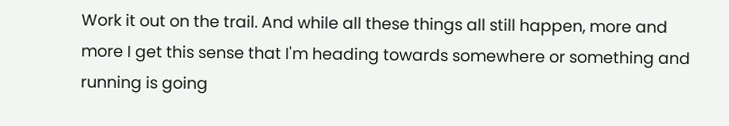Work it out on the trail. And while all these things all still happen, more and more I get this sense that I'm heading towards somewhere or something and running is going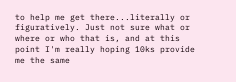to help me get there...literally or figuratively. Just not sure what or where or who that is, and at this point I'm really hoping 10ks provide me the same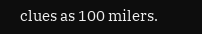clues as 100 milers.